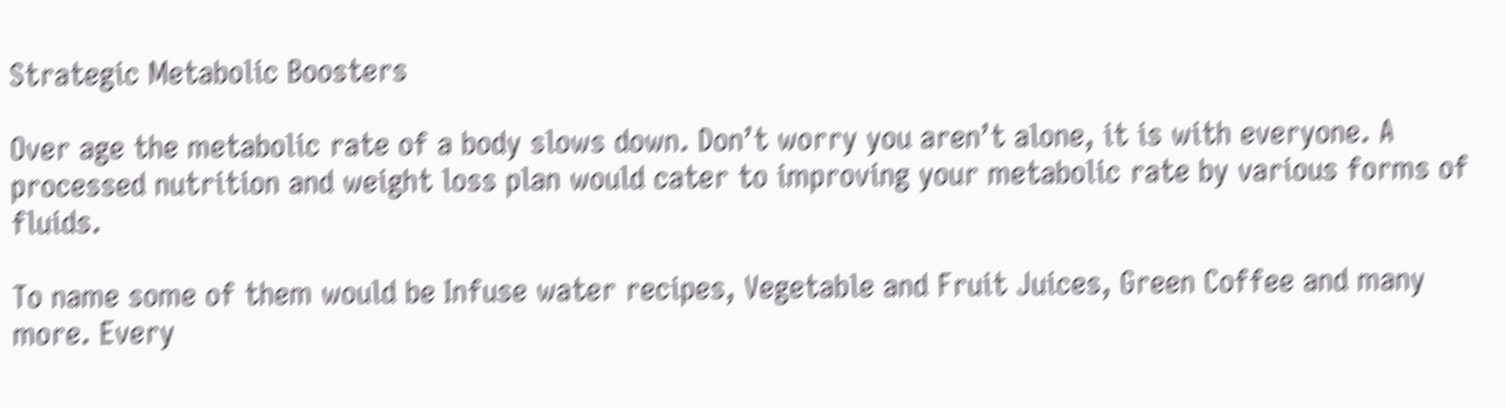Strategic Metabolic Boosters

Over age the metabolic rate of a body slows down. Don’t worry you aren’t alone, it is with everyone. A processed nutrition and weight loss plan would cater to improving your metabolic rate by various forms of fluids.

To name some of them would be Infuse water recipes, Vegetable and Fruit Juices, Green Coffee and many more. Every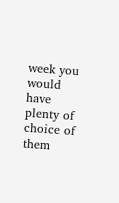week you would have plenty of choice of them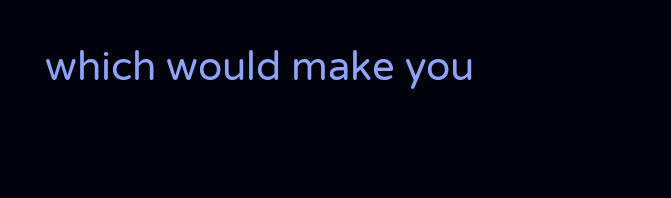which would make you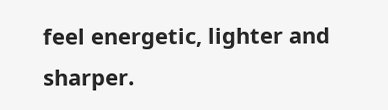feel energetic, lighter and sharper.